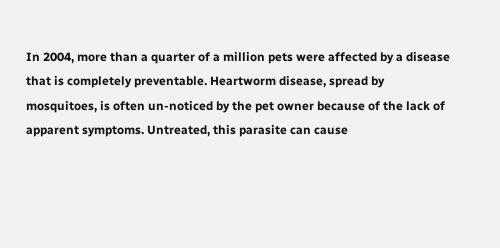In 2004, more than a quarter of a million pets were affected by a disease that is completely preventable. Heartworm disease, spread by mosquitoes, is often un-noticed by the pet owner because of the lack of apparent symptoms. Untreated, this parasite can cause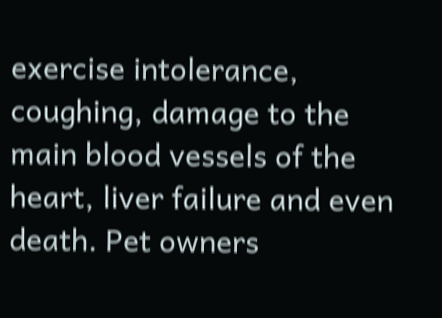exercise intolerance, coughing, damage to the main blood vessels of the heart, liver failure and even death. Pet owners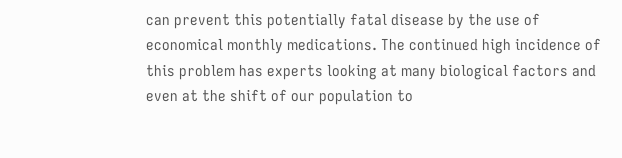can prevent this potentially fatal disease by the use of economical monthly medications. The continued high incidence of this problem has experts looking at many biological factors and even at the shift of our population to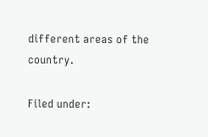different areas of the country.

Filed under: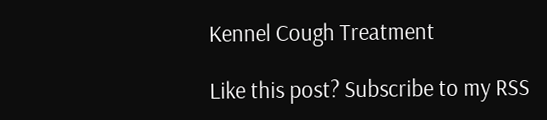Kennel Cough Treatment

Like this post? Subscribe to my RSS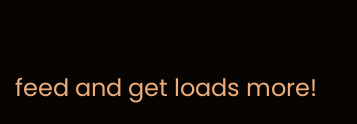feed and get loads more!